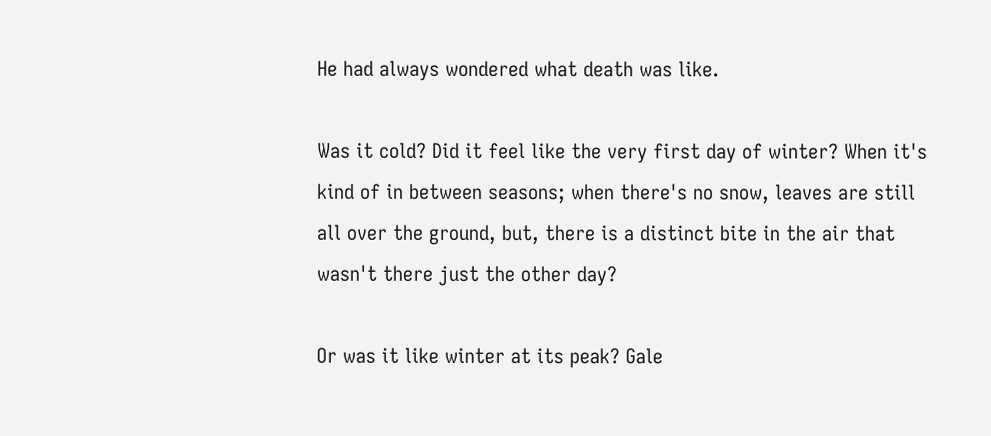He had always wondered what death was like.

Was it cold? Did it feel like the very first day of winter? When it's kind of in between seasons; when there's no snow, leaves are still all over the ground, but, there is a distinct bite in the air that wasn't there just the other day?

Or was it like winter at its peak? Gale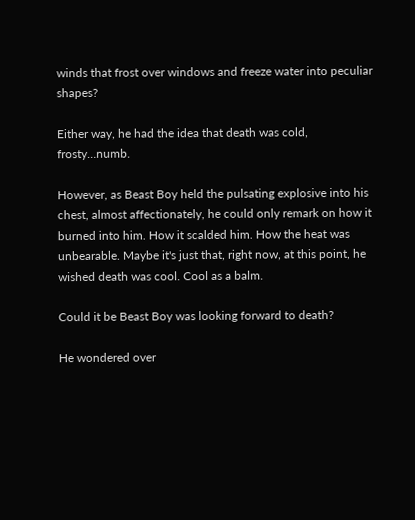winds that frost over windows and freeze water into peculiar shapes?

Either way, he had the idea that death was cold, frosty…numb.

However, as Beast Boy held the pulsating explosive into his chest, almost affectionately, he could only remark on how it burned into him. How it scalded him. How the heat was unbearable. Maybe it's just that, right now, at this point, he wished death was cool. Cool as a balm.

Could it be Beast Boy was looking forward to death?

He wondered over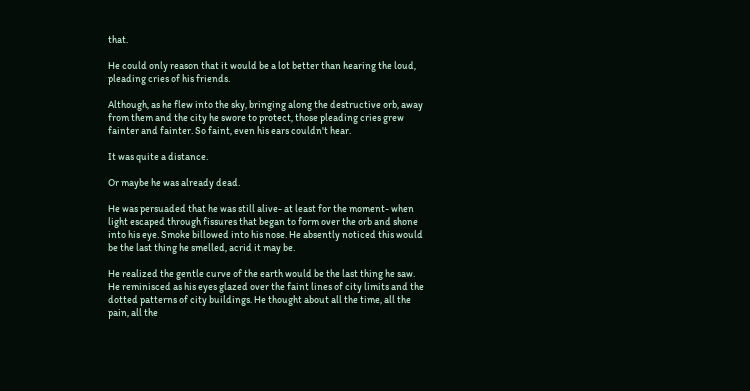that.

He could only reason that it would be a lot better than hearing the loud, pleading cries of his friends.

Although, as he flew into the sky, bringing along the destructive orb, away from them and the city he swore to protect, those pleading cries grew fainter and fainter. So faint, even his ears couldn't hear.

It was quite a distance.

Or maybe he was already dead.

He was persuaded that he was still alive- at least for the moment- when light escaped through fissures that began to form over the orb and shone into his eye. Smoke billowed into his nose. He absently noticed this would be the last thing he smelled, acrid it may be.

He realized the gentle curve of the earth would be the last thing he saw. He reminisced as his eyes glazed over the faint lines of city limits and the dotted patterns of city buildings. He thought about all the time, all the pain, all the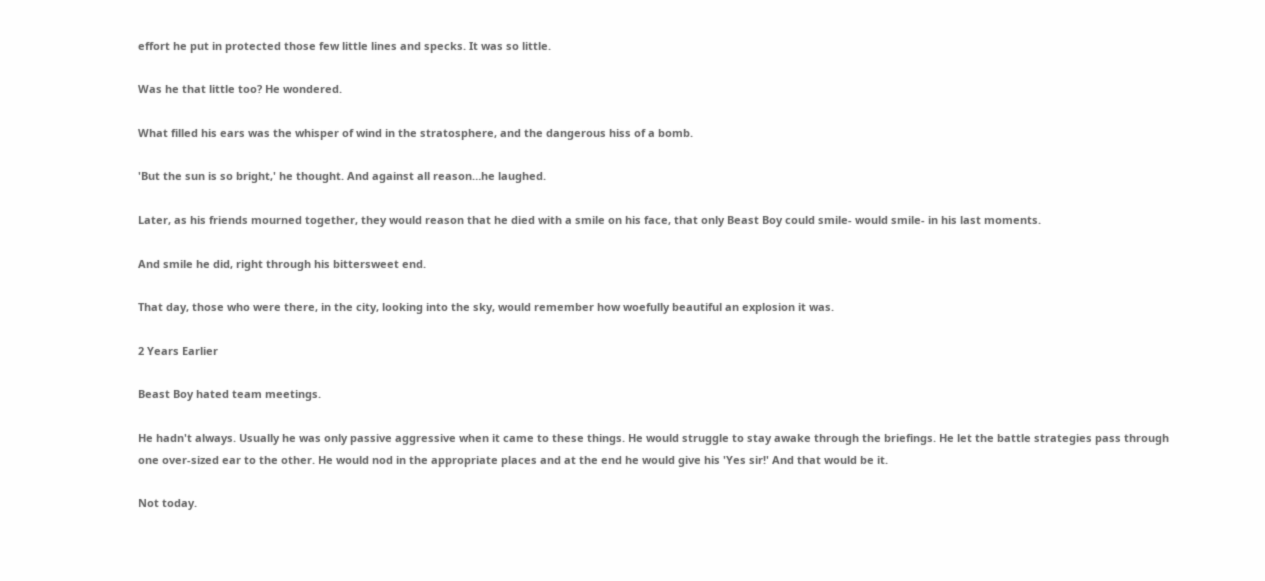effort he put in protected those few little lines and specks. It was so little.

Was he that little too? He wondered.

What filled his ears was the whisper of wind in the stratosphere, and the dangerous hiss of a bomb.

'But the sun is so bright,' he thought. And against all reason…he laughed.

Later, as his friends mourned together, they would reason that he died with a smile on his face, that only Beast Boy could smile- would smile- in his last moments.

And smile he did, right through his bittersweet end.

That day, those who were there, in the city, looking into the sky, would remember how woefully beautiful an explosion it was.

2 Years Earlier

Beast Boy hated team meetings.

He hadn't always. Usually he was only passive aggressive when it came to these things. He would struggle to stay awake through the briefings. He let the battle strategies pass through one over-sized ear to the other. He would nod in the appropriate places and at the end he would give his 'Yes sir!' And that would be it.

Not today.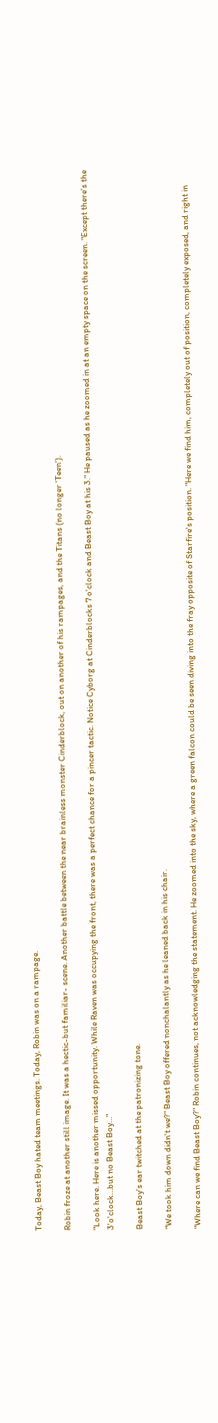Today, Beast Boy hated team meetings. Today, Robin was on a rampage.

Robin froze at another still image. It was a hectic-but familiar- scene. Another battle between the near brainless monster Cinderblock, out on another of his rampages, and the Titans (no longer 'Teen').

"Look here. Here is another missed opportunity. While Raven was occupying the front, there was a perfect chance for a pincer tactic. Notice Cyborg at Cinderblocks 7 o'clock and Beast Boy at his 3." He paused as he zoomed in at an empty space on the screen. "Except there's the 3'o'clock…but no Beast Boy…"

Beast Boy's ear twitched at the patronizing tone.

"We took him down didn't we?" Beast Boy offered nonchalantly as he leaned back in his chair.

"Where can we find Beast Boy?" Robin continues, not acknowledging the statement. He zoomed into the sky, where a green falcon could be seen diving into the fray opposite of Starfire's position. "Here we find him, completely out of position, completely exposed, and right in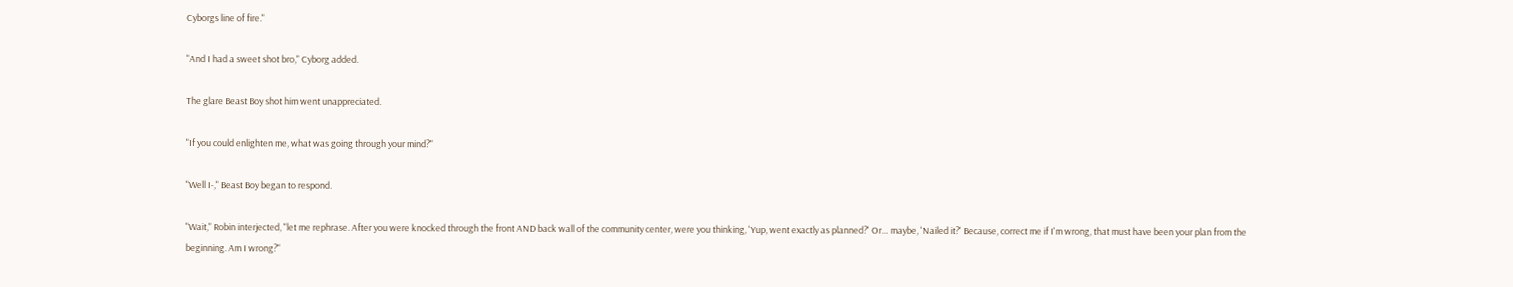Cyborgs line of fire."

"And I had a sweet shot bro," Cyborg added.

The glare Beast Boy shot him went unappreciated.

"If you could enlighten me, what was going through your mind?"

"Well I-," Beast Boy began to respond.

"Wait," Robin interjected, "let me rephrase. After you were knocked through the front AND back wall of the community center, were you thinking, 'Yup, went exactly as planned?' Or… maybe, 'Nailed it?' Because, correct me if I'm wrong, that must have been your plan from the beginning. Am I wrong?"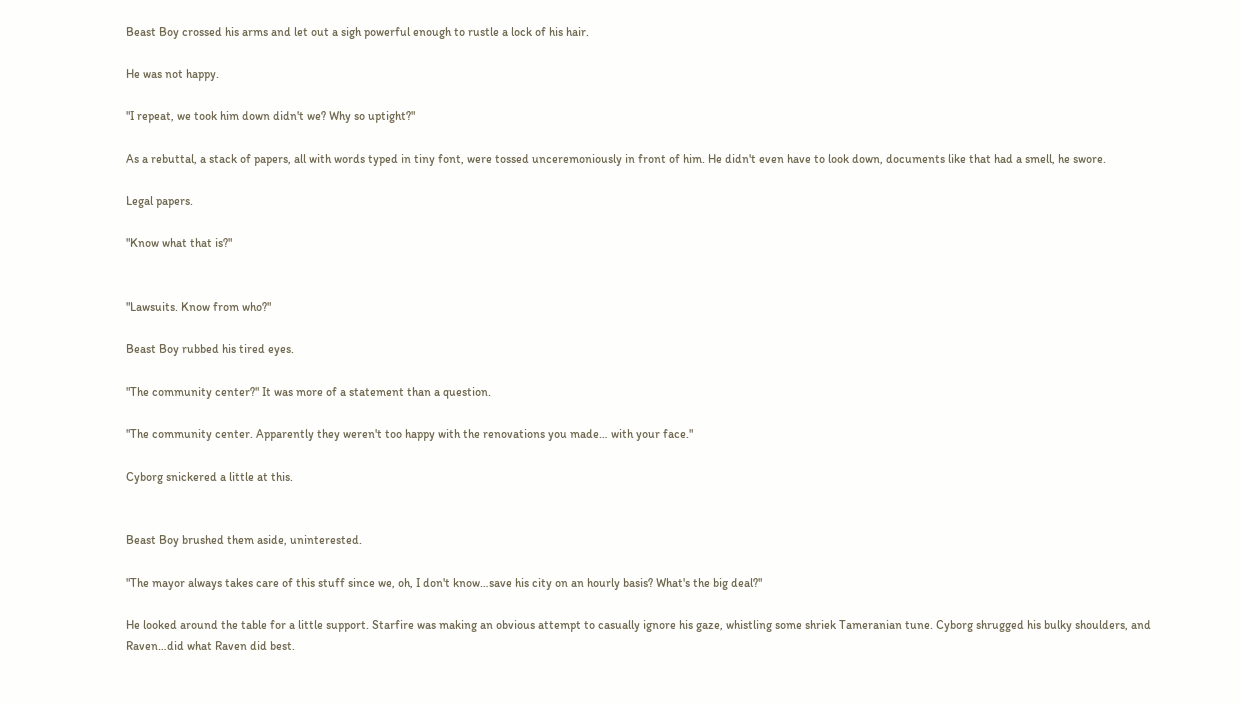Beast Boy crossed his arms and let out a sigh powerful enough to rustle a lock of his hair.

He was not happy.

"I repeat, we took him down didn't we? Why so uptight?"

As a rebuttal, a stack of papers, all with words typed in tiny font, were tossed unceremoniously in front of him. He didn't even have to look down, documents like that had a smell, he swore.

Legal papers.

"Know what that is?"


"Lawsuits. Know from who?"

Beast Boy rubbed his tired eyes.

"The community center?" It was more of a statement than a question.

"The community center. Apparently they weren't too happy with the renovations you made… with your face."

Cyborg snickered a little at this.


Beast Boy brushed them aside, uninterested.

"The mayor always takes care of this stuff since we, oh, I don't know…save his city on an hourly basis? What's the big deal?"

He looked around the table for a little support. Starfire was making an obvious attempt to casually ignore his gaze, whistling some shriek Tameranian tune. Cyborg shrugged his bulky shoulders, and Raven…did what Raven did best.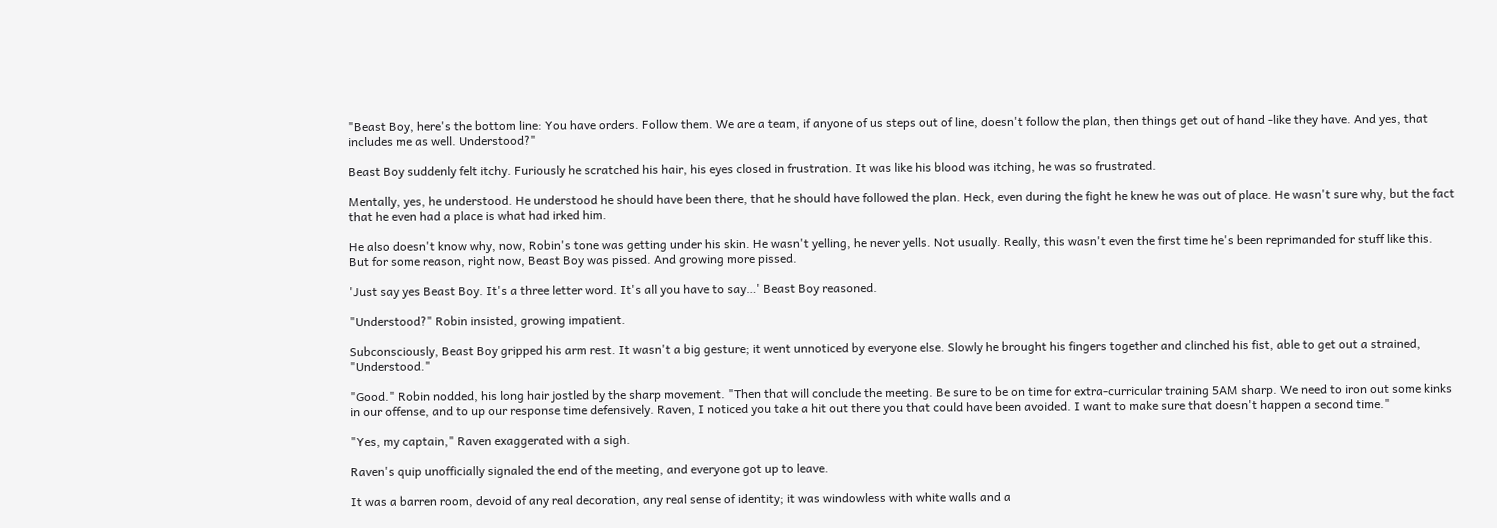"Beast Boy, here's the bottom line: You have orders. Follow them. We are a team, if anyone of us steps out of line, doesn't follow the plan, then things get out of hand -like they have. And yes, that includes me as well. Understood?"

Beast Boy suddenly felt itchy. Furiously he scratched his hair, his eyes closed in frustration. It was like his blood was itching, he was so frustrated.

Mentally, yes, he understood. He understood he should have been there, that he should have followed the plan. Heck, even during the fight he knew he was out of place. He wasn't sure why, but the fact that he even had a place is what had irked him.

He also doesn't know why, now, Robin's tone was getting under his skin. He wasn't yelling, he never yells. Not usually. Really, this wasn't even the first time he's been reprimanded for stuff like this. But for some reason, right now, Beast Boy was pissed. And growing more pissed.

'Just say yes Beast Boy. It's a three letter word. It's all you have to say…' Beast Boy reasoned.

"Understood?" Robin insisted, growing impatient.

Subconsciously, Beast Boy gripped his arm rest. It wasn't a big gesture; it went unnoticed by everyone else. Slowly he brought his fingers together and clinched his fist, able to get out a strained, "Understood."

"Good." Robin nodded, his long hair jostled by the sharp movement. "Then that will conclude the meeting. Be sure to be on time for extra-curricular training 5AM sharp. We need to iron out some kinks in our offense, and to up our response time defensively. Raven, I noticed you take a hit out there you that could have been avoided. I want to make sure that doesn't happen a second time."

"Yes, my captain," Raven exaggerated with a sigh.

Raven's quip unofficially signaled the end of the meeting, and everyone got up to leave.

It was a barren room, devoid of any real decoration, any real sense of identity; it was windowless with white walls and a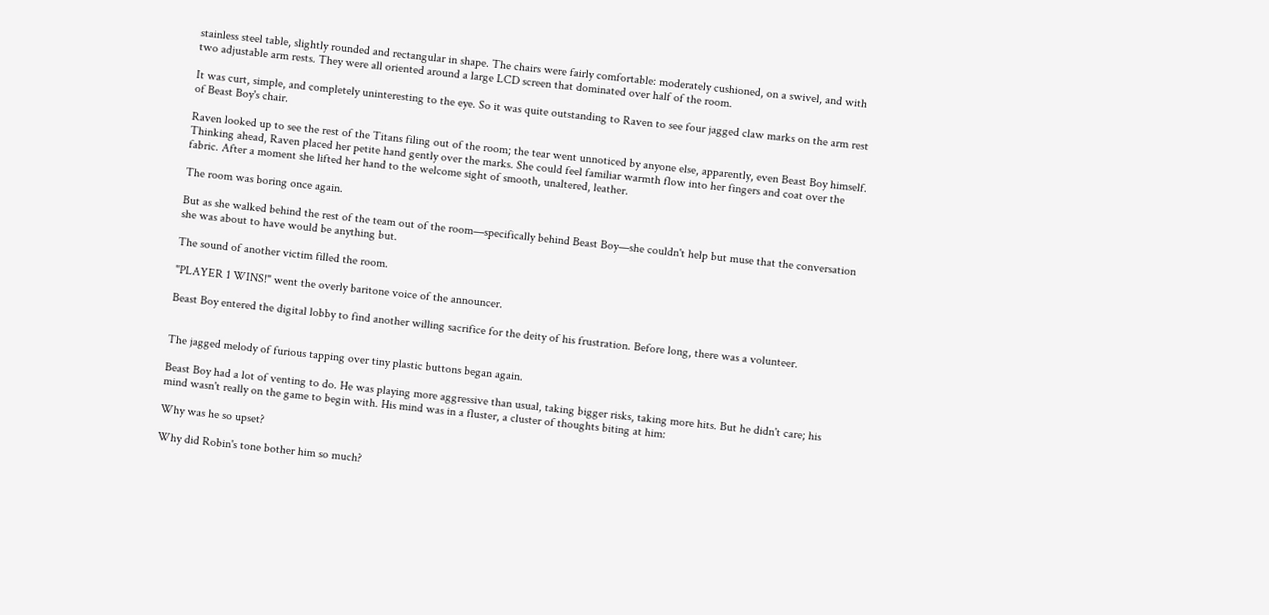stainless steel table, slightly rounded and rectangular in shape. The chairs were fairly comfortable: moderately cushioned, on a swivel, and with two adjustable arm rests. They were all oriented around a large LCD screen that dominated over half of the room.

It was curt, simple, and completely uninteresting to the eye. So it was quite outstanding to Raven to see four jagged claw marks on the arm rest of Beast Boy's chair.

Raven looked up to see the rest of the Titans filing out of the room; the tear went unnoticed by anyone else, apparently, even Beast Boy himself. Thinking ahead, Raven placed her petite hand gently over the marks. She could feel familiar warmth flow into her fingers and coat over the fabric. After a moment she lifted her hand to the welcome sight of smooth, unaltered, leather.

The room was boring once again.

But as she walked behind the rest of the team out of the room—specifically behind Beast Boy—she couldn't help but muse that the conversation she was about to have would be anything but.

The sound of another victim filled the room.

"PLAYER 1 WINS!" went the overly baritone voice of the announcer.

Beast Boy entered the digital lobby to find another willing sacrifice for the deity of his frustration. Before long, there was a volunteer.


The jagged melody of furious tapping over tiny plastic buttons began again.

Beast Boy had a lot of venting to do. He was playing more aggressive than usual, taking bigger risks, taking more hits. But he didn't care; his mind wasn't really on the game to begin with. His mind was in a fluster, a cluster of thoughts biting at him:

Why was he so upset?

Why did Robin's tone bother him so much?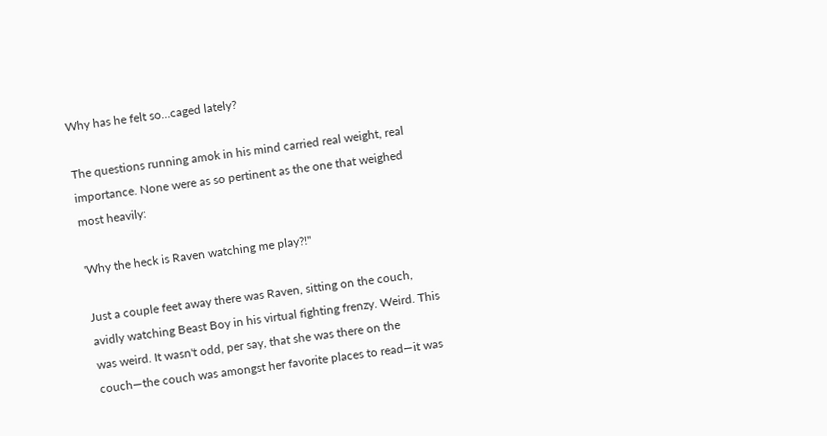Why has he felt so…caged lately?

The questions running amok in his mind carried real weight, real importance. None were as so pertinent as the one that weighed most heavily:

'Why the heck is Raven watching me play?!"

Just a couple feet away there was Raven, sitting on the couch, avidly watching Beast Boy in his virtual fighting frenzy. Weird. This was weird. It wasn't odd, per say, that she was there on the couch—the couch was amongst her favorite places to read—it was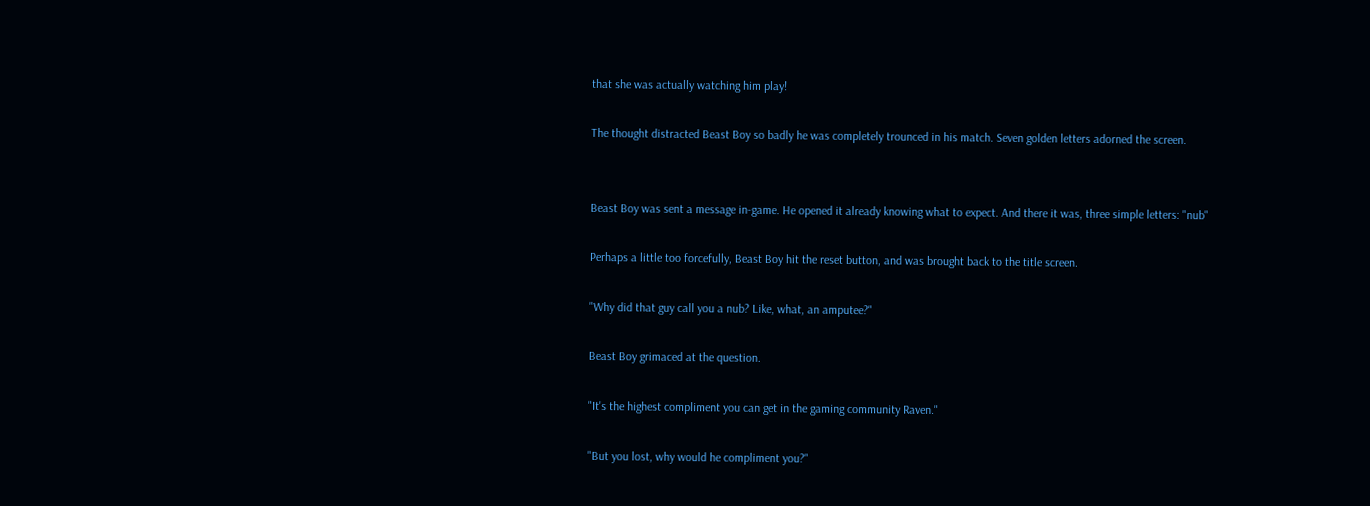that she was actually watching him play!

The thought distracted Beast Boy so badly he was completely trounced in his match. Seven golden letters adorned the screen.


Beast Boy was sent a message in-game. He opened it already knowing what to expect. And there it was, three simple letters: "nub"

Perhaps a little too forcefully, Beast Boy hit the reset button, and was brought back to the title screen.

"Why did that guy call you a nub? Like, what, an amputee?"

Beast Boy grimaced at the question.

"It's the highest compliment you can get in the gaming community Raven."

"But you lost, why would he compliment you?"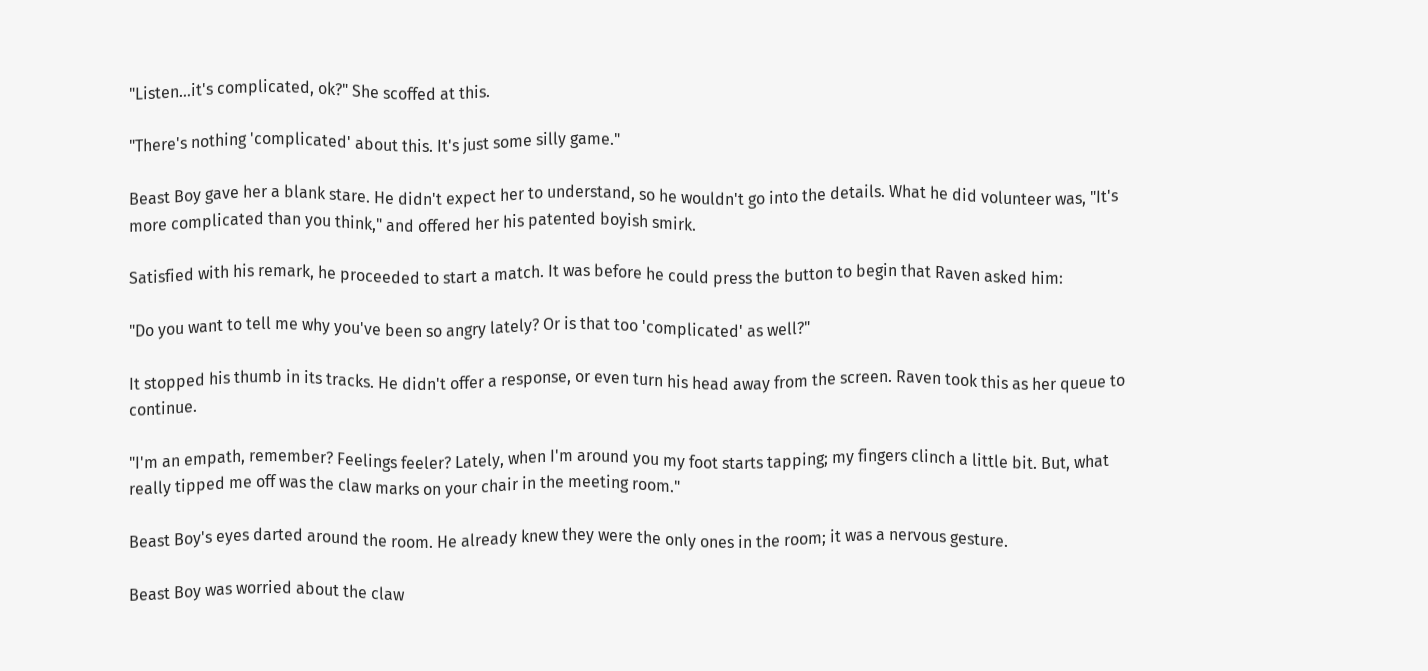"Listen…it's complicated, ok?" She scoffed at this.

"There's nothing 'complicated' about this. It's just some silly game."

Beast Boy gave her a blank stare. He didn't expect her to understand, so he wouldn't go into the details. What he did volunteer was, "It's more complicated than you think," and offered her his patented boyish smirk.

Satisfied with his remark, he proceeded to start a match. It was before he could press the button to begin that Raven asked him:

"Do you want to tell me why you've been so angry lately? Or is that too 'complicated' as well?"

It stopped his thumb in its tracks. He didn't offer a response, or even turn his head away from the screen. Raven took this as her queue to continue.

"I'm an empath, remember? Feelings feeler? Lately, when I'm around you my foot starts tapping; my fingers clinch a little bit. But, what really tipped me off was the claw marks on your chair in the meeting room."

Beast Boy's eyes darted around the room. He already knew they were the only ones in the room; it was a nervous gesture.

Beast Boy was worried about the claw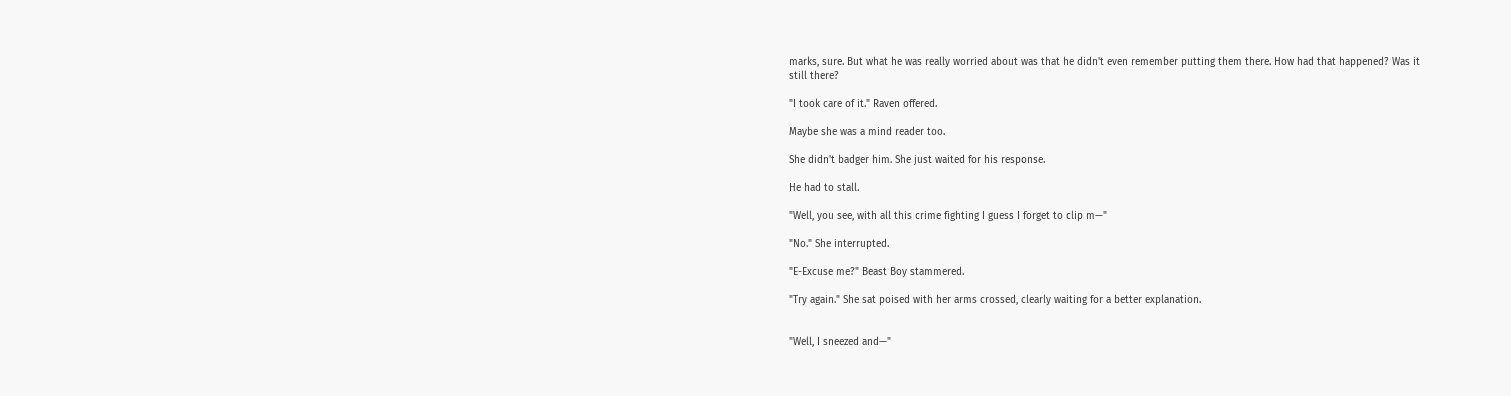marks, sure. But what he was really worried about was that he didn't even remember putting them there. How had that happened? Was it still there?

"I took care of it." Raven offered.

Maybe she was a mind reader too.

She didn't badger him. She just waited for his response.

He had to stall.

"Well, you see, with all this crime fighting I guess I forget to clip m—"

"No." She interrupted.

"E-Excuse me?" Beast Boy stammered.

"Try again." She sat poised with her arms crossed, clearly waiting for a better explanation.


"Well, I sneezed and—"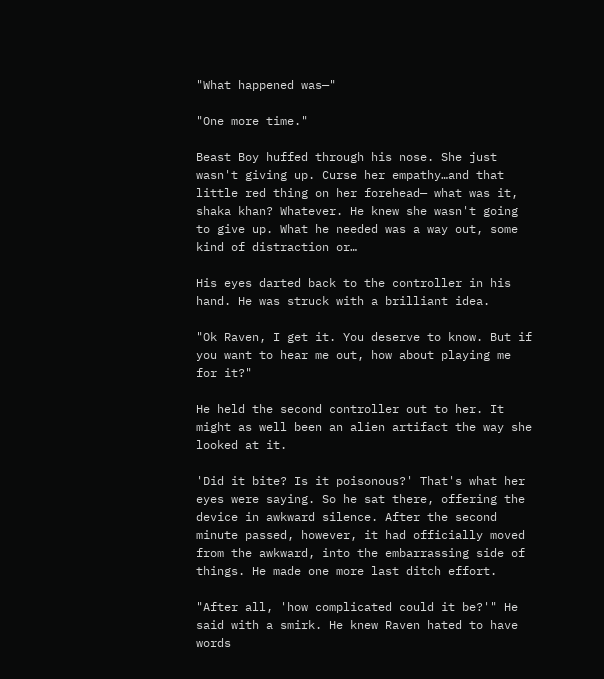"What happened was—"

"One more time."

Beast Boy huffed through his nose. She just wasn't giving up. Curse her empathy…and that little red thing on her forehead— what was it, shaka khan? Whatever. He knew she wasn't going to give up. What he needed was a way out, some kind of distraction or…

His eyes darted back to the controller in his hand. He was struck with a brilliant idea.

"Ok Raven, I get it. You deserve to know. But if you want to hear me out, how about playing me for it?"

He held the second controller out to her. It might as well been an alien artifact the way she looked at it.

'Did it bite? Is it poisonous?' That's what her eyes were saying. So he sat there, offering the device in awkward silence. After the second minute passed, however, it had officially moved from the awkward, into the embarrassing side of things. He made one more last ditch effort.

"After all, 'how complicated could it be?'" He said with a smirk. He knew Raven hated to have words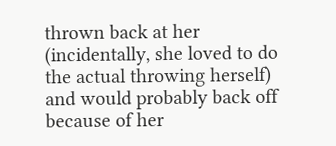thrown back at her (incidentally, she loved to do the actual throwing herself) and would probably back off because of her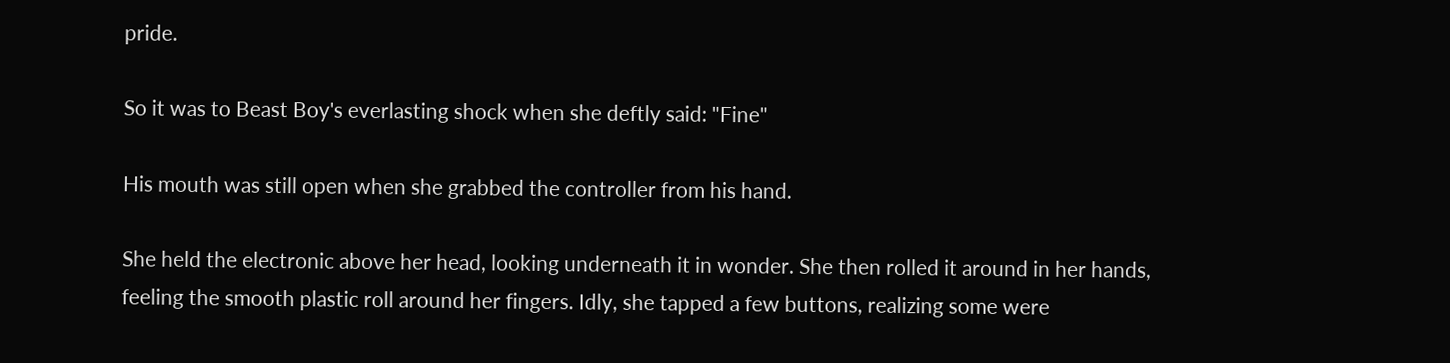pride.

So it was to Beast Boy's everlasting shock when she deftly said: "Fine"

His mouth was still open when she grabbed the controller from his hand.

She held the electronic above her head, looking underneath it in wonder. She then rolled it around in her hands, feeling the smooth plastic roll around her fingers. Idly, she tapped a few buttons, realizing some were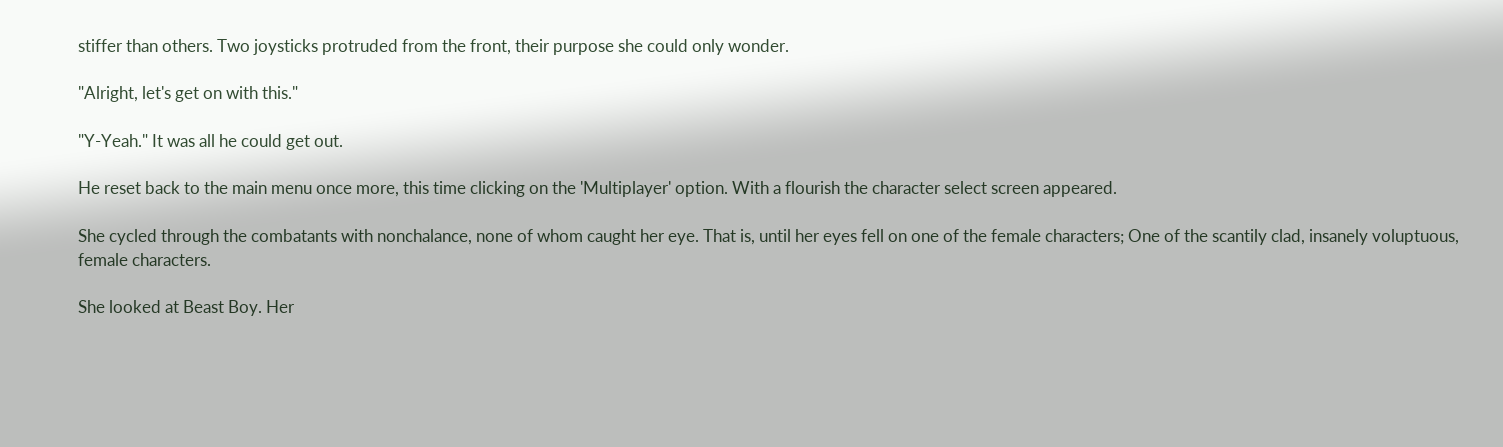stiffer than others. Two joysticks protruded from the front, their purpose she could only wonder.

"Alright, let's get on with this."

"Y-Yeah." It was all he could get out.

He reset back to the main menu once more, this time clicking on the 'Multiplayer' option. With a flourish the character select screen appeared.

She cycled through the combatants with nonchalance, none of whom caught her eye. That is, until her eyes fell on one of the female characters; One of the scantily clad, insanely voluptuous, female characters.

She looked at Beast Boy. Her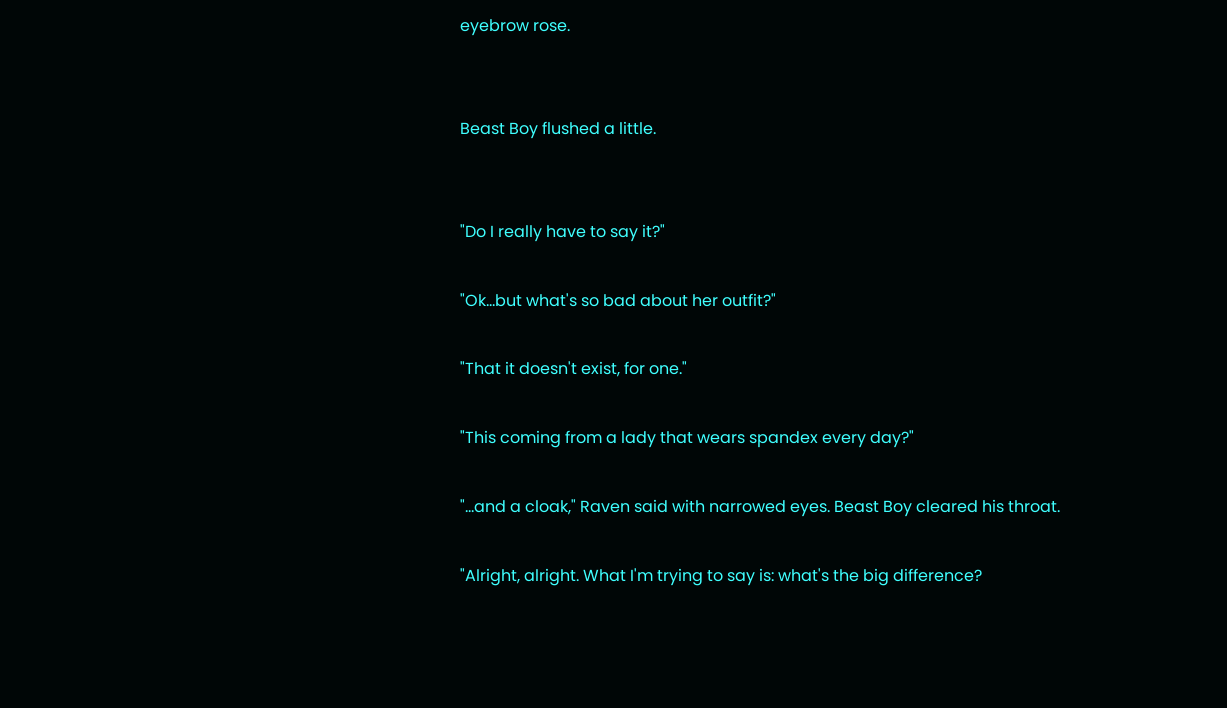eyebrow rose.


Beast Boy flushed a little.


"Do I really have to say it?"

"Ok…but what's so bad about her outfit?"

"That it doesn't exist, for one."

"This coming from a lady that wears spandex every day?"

"…and a cloak," Raven said with narrowed eyes. Beast Boy cleared his throat.

"Alright, alright. What I'm trying to say is: what's the big difference?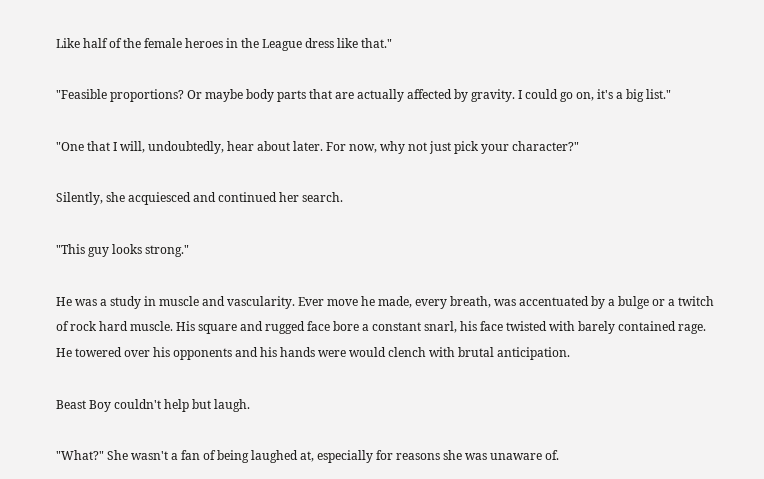Like half of the female heroes in the League dress like that."

"Feasible proportions? Or maybe body parts that are actually affected by gravity. I could go on, it's a big list."

"One that I will, undoubtedly, hear about later. For now, why not just pick your character?"

Silently, she acquiesced and continued her search.

"This guy looks strong."

He was a study in muscle and vascularity. Ever move he made, every breath, was accentuated by a bulge or a twitch of rock hard muscle. His square and rugged face bore a constant snarl, his face twisted with barely contained rage. He towered over his opponents and his hands were would clench with brutal anticipation.

Beast Boy couldn't help but laugh.

"What?" She wasn't a fan of being laughed at, especially for reasons she was unaware of.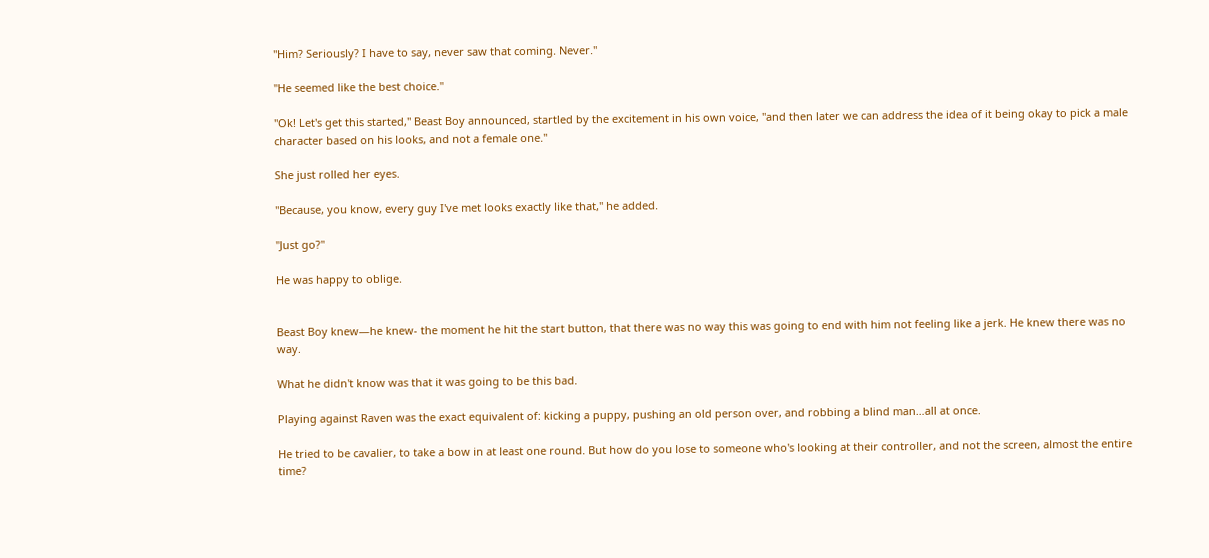"Him? Seriously? I have to say, never saw that coming. Never."

"He seemed like the best choice."

"Ok! Let's get this started," Beast Boy announced, startled by the excitement in his own voice, "and then later we can address the idea of it being okay to pick a male character based on his looks, and not a female one."

She just rolled her eyes.

"Because, you know, every guy I've met looks exactly like that," he added.

"Just go?"

He was happy to oblige.


Beast Boy knew—he knew- the moment he hit the start button, that there was no way this was going to end with him not feeling like a jerk. He knew there was no way.

What he didn't know was that it was going to be this bad.

Playing against Raven was the exact equivalent of: kicking a puppy, pushing an old person over, and robbing a blind man…all at once.

He tried to be cavalier, to take a bow in at least one round. But how do you lose to someone who's looking at their controller, and not the screen, almost the entire time?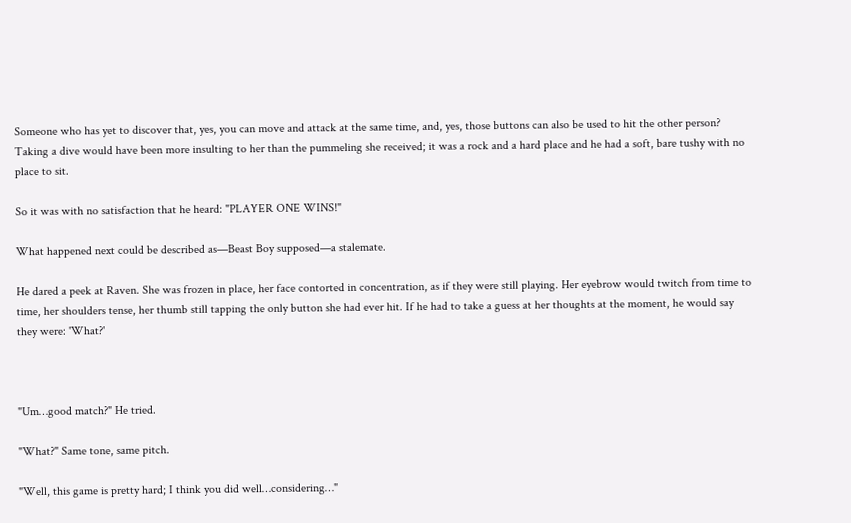Someone who has yet to discover that, yes, you can move and attack at the same time, and, yes, those buttons can also be used to hit the other person? Taking a dive would have been more insulting to her than the pummeling she received; it was a rock and a hard place and he had a soft, bare tushy with no place to sit.

So it was with no satisfaction that he heard: "PLAYER ONE WINS!"

What happened next could be described as—Beast Boy supposed—a stalemate.

He dared a peek at Raven. She was frozen in place, her face contorted in concentration, as if they were still playing. Her eyebrow would twitch from time to time, her shoulders tense, her thumb still tapping the only button she had ever hit. If he had to take a guess at her thoughts at the moment, he would say they were: 'What?'



"Um…good match?" He tried.

"What?" Same tone, same pitch.

"Well, this game is pretty hard; I think you did well…considering…"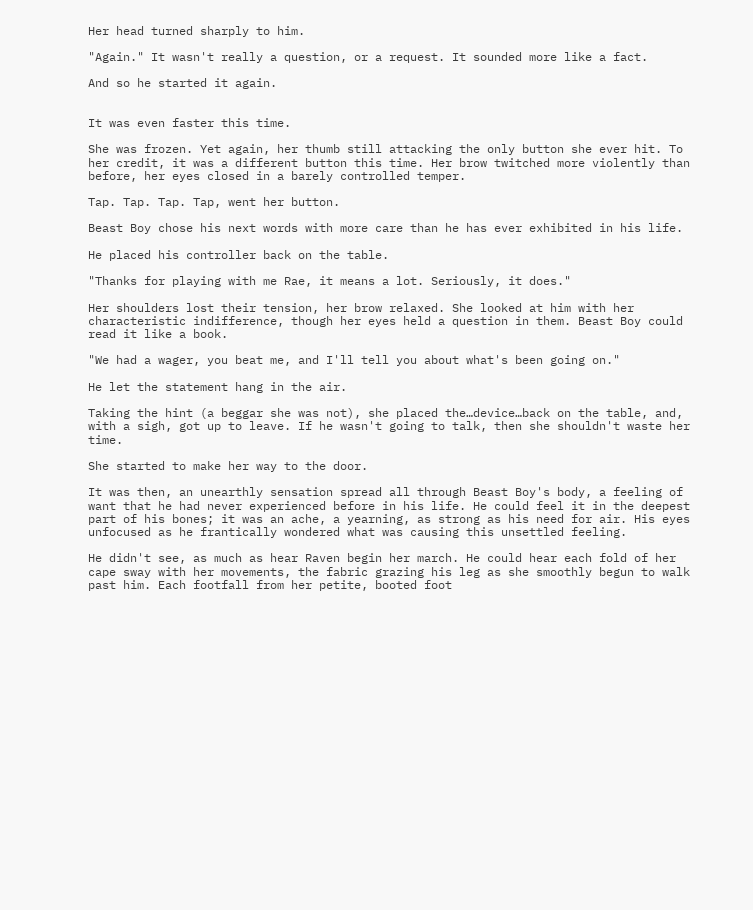Her head turned sharply to him.

"Again." It wasn't really a question, or a request. It sounded more like a fact.

And so he started it again.


It was even faster this time.

She was frozen. Yet again, her thumb still attacking the only button she ever hit. To her credit, it was a different button this time. Her brow twitched more violently than before, her eyes closed in a barely controlled temper.

Tap. Tap. Tap. Tap, went her button.

Beast Boy chose his next words with more care than he has ever exhibited in his life.

He placed his controller back on the table.

"Thanks for playing with me Rae, it means a lot. Seriously, it does."

Her shoulders lost their tension, her brow relaxed. She looked at him with her characteristic indifference, though her eyes held a question in them. Beast Boy could read it like a book.

"We had a wager, you beat me, and I'll tell you about what's been going on."

He let the statement hang in the air.

Taking the hint (a beggar she was not), she placed the…device…back on the table, and, with a sigh, got up to leave. If he wasn't going to talk, then she shouldn't waste her time.

She started to make her way to the door.

It was then, an unearthly sensation spread all through Beast Boy's body, a feeling of want that he had never experienced before in his life. He could feel it in the deepest part of his bones; it was an ache, a yearning, as strong as his need for air. His eyes unfocused as he frantically wondered what was causing this unsettled feeling.

He didn't see, as much as hear Raven begin her march. He could hear each fold of her cape sway with her movements, the fabric grazing his leg as she smoothly begun to walk past him. Each footfall from her petite, booted foot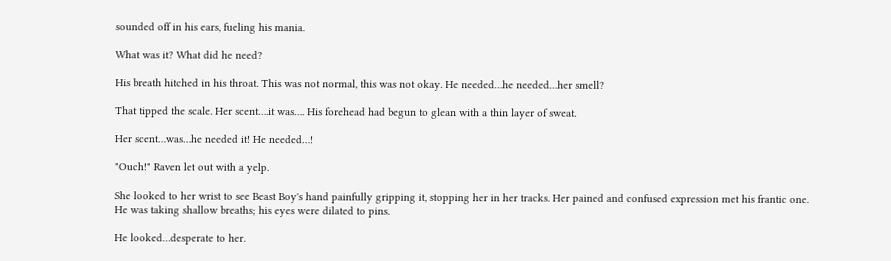sounded off in his ears, fueling his mania.

What was it? What did he need?

His breath hitched in his throat. This was not normal, this was not okay. He needed…he needed…her smell?

That tipped the scale. Her scent….it was…. His forehead had begun to glean with a thin layer of sweat.

Her scent…was…he needed it! He needed…!

"Ouch!" Raven let out with a yelp.

She looked to her wrist to see Beast Boy's hand painfully gripping it, stopping her in her tracks. Her pained and confused expression met his frantic one. He was taking shallow breaths; his eyes were dilated to pins.

He looked…desperate to her.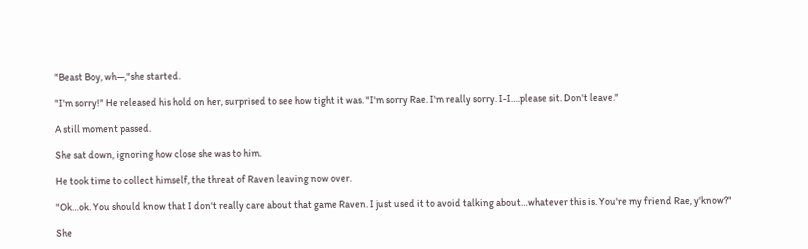"Beast Boy, wh—,"she started.

"I'm sorry!" He released his hold on her, surprised to see how tight it was. "I'm sorry Rae. I'm really sorry. I-I….please sit. Don't leave."

A still moment passed.

She sat down, ignoring how close she was to him.

He took time to collect himself, the threat of Raven leaving now over.

"Ok…ok. You should know that I don't really care about that game Raven. I just used it to avoid talking about…whatever this is. You're my friend Rae, y'know?"

She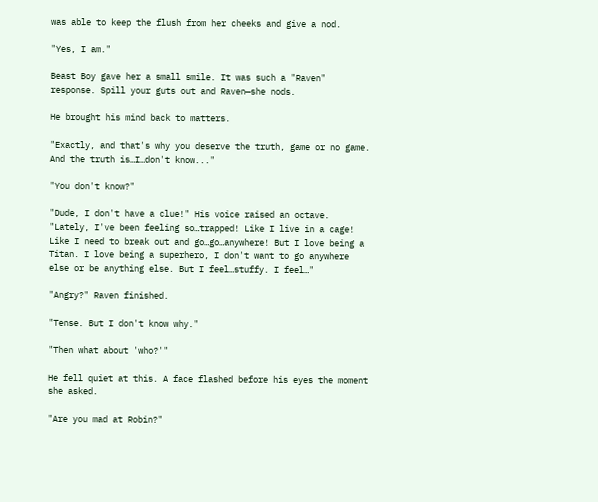was able to keep the flush from her cheeks and give a nod.

"Yes, I am."

Beast Boy gave her a small smile. It was such a "Raven" response. Spill your guts out and Raven—she nods.

He brought his mind back to matters.

"Exactly, and that's why you deserve the truth, game or no game. And the truth is…I…don't know..."

"You don't know?"

"Dude, I don't have a clue!" His voice raised an octave. "Lately, I've been feeling so…trapped! Like I live in a cage! Like I need to break out and go…go…anywhere! But I love being a Titan. I love being a superhero, I don't want to go anywhere else or be anything else. But I feel…stuffy. I feel…"

"Angry?" Raven finished.

"Tense. But I don't know why."

"Then what about 'who?'"

He fell quiet at this. A face flashed before his eyes the moment she asked.

"Are you mad at Robin?"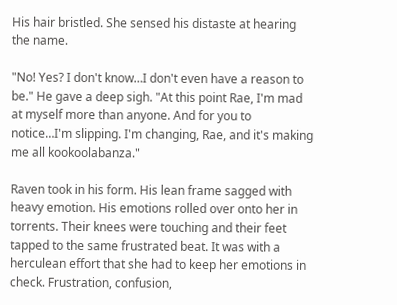His hair bristled. She sensed his distaste at hearing the name.

"No! Yes? I don't know…I don't even have a reason to be." He gave a deep sigh. "At this point Rae, I'm mad at myself more than anyone. And for you to notice…I'm slipping. I'm changing, Rae, and it's making me all kookoolabanza."

Raven took in his form. His lean frame sagged with heavy emotion. His emotions rolled over onto her in torrents. Their knees were touching and their feet tapped to the same frustrated beat. It was with a herculean effort that she had to keep her emotions in check. Frustration, confusion,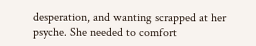desperation, and wanting scrapped at her psyche. She needed to comfort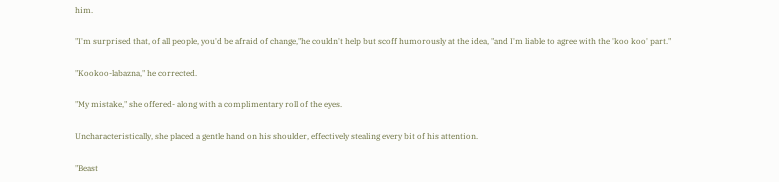him.

"I'm surprised that, of all people, you'd be afraid of change,"he couldn't help but scoff humorously at the idea, "and I'm liable to agree with the 'koo koo' part."

"Kookoo-labazna," he corrected.

"My mistake," she offered- along with a complimentary roll of the eyes.

Uncharacteristically, she placed a gentle hand on his shoulder, effectively stealing every bit of his attention.

"Beast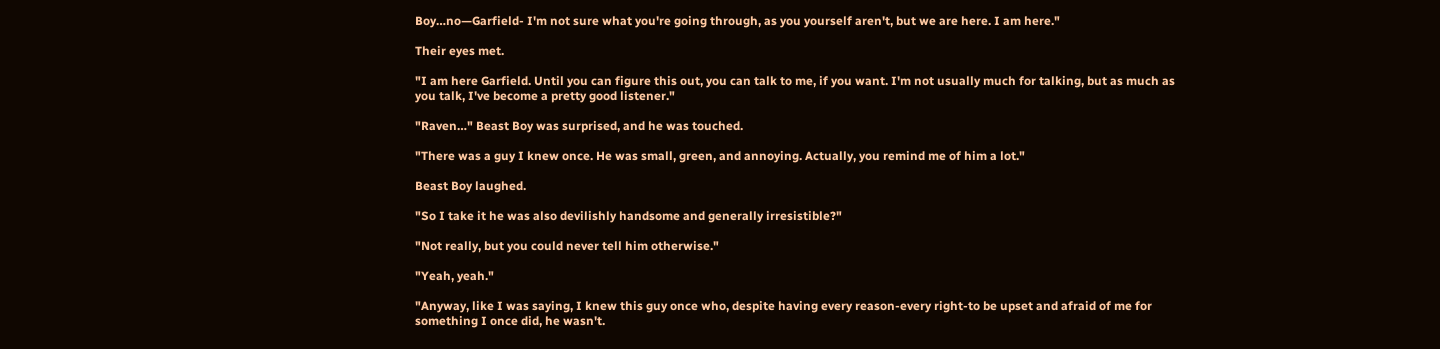Boy…no—Garfield- I'm not sure what you're going through, as you yourself aren't, but we are here. I am here."

Their eyes met.

"I am here Garfield. Until you can figure this out, you can talk to me, if you want. I'm not usually much for talking, but as much as you talk, I've become a pretty good listener."

"Raven…" Beast Boy was surprised, and he was touched.

"There was a guy I knew once. He was small, green, and annoying. Actually, you remind me of him a lot."

Beast Boy laughed.

"So I take it he was also devilishly handsome and generally irresistible?"

"Not really, but you could never tell him otherwise."

"Yeah, yeah."

"Anyway, like I was saying, I knew this guy once who, despite having every reason-every right-to be upset and afraid of me for something I once did, he wasn't.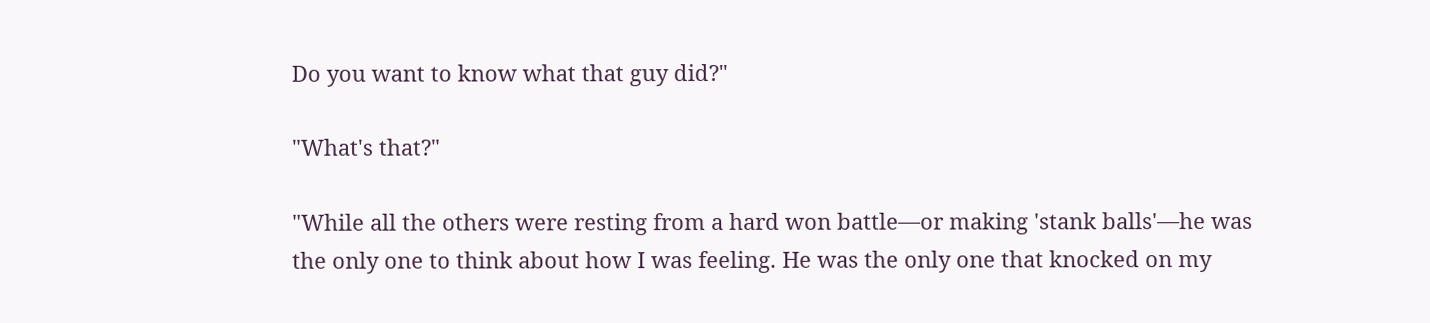Do you want to know what that guy did?"

"What's that?"

"While all the others were resting from a hard won battle—or making 'stank balls'—he was the only one to think about how I was feeling. He was the only one that knocked on my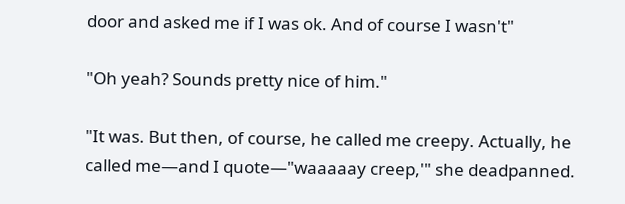door and asked me if I was ok. And of course I wasn't"

"Oh yeah? Sounds pretty nice of him."

"It was. But then, of course, he called me creepy. Actually, he called me—and I quote—"waaaaay creep,'" she deadpanned.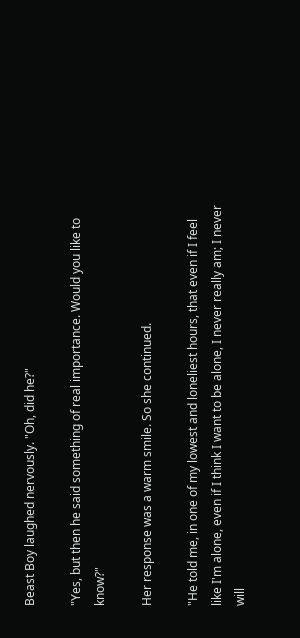Beast Boy laughed nervously. "Oh, did he?"

"Yes, but then he said something of real importance. Would you like to know?"

Her response was a warm smile. So she continued.

"He told me, in one of my lowest and loneliest hours, that even if I feel like I'm alone, even if I think I want to be alone, I never really am; I never will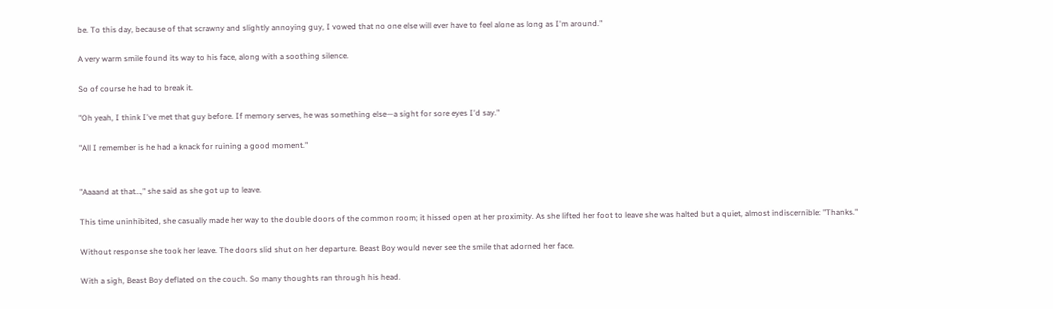be. To this day, because of that scrawny and slightly annoying guy, I vowed that no one else will ever have to feel alone as long as I'm around."

A very warm smile found its way to his face, along with a soothing silence.

So of course he had to break it.

"Oh yeah, I think I've met that guy before. If memory serves, he was something else—a sight for sore eyes I'd say."

"All I remember is he had a knack for ruining a good moment."


"Aaaand at that…," she said as she got up to leave.

This time uninhibited, she casually made her way to the double doors of the common room; it hissed open at her proximity. As she lifted her foot to leave she was halted but a quiet, almost indiscernible: "Thanks."

Without response she took her leave. The doors slid shut on her departure. Beast Boy would never see the smile that adorned her face.

With a sigh, Beast Boy deflated on the couch. So many thoughts ran through his head.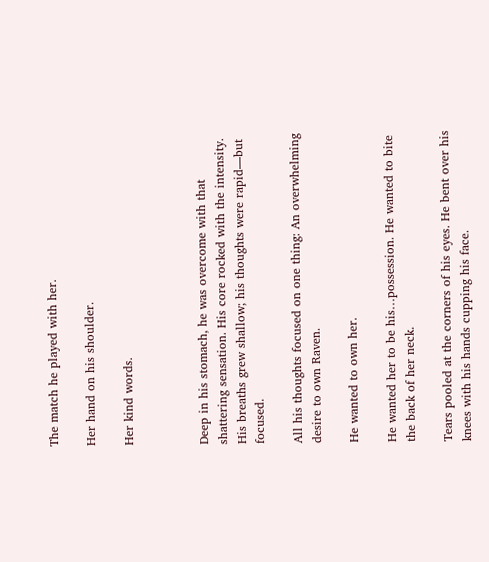The match he played with her.

Her hand on his shoulder.

Her kind words.



Deep in his stomach, he was overcome with that shattering sensation. His core rocked with the intensity. His breaths grew shallow; his thoughts were rapid—but focused.

All his thoughts focused on one thing: An overwhelming desire to own Raven.

He wanted to own her.

He wanted her to be his…possession. He wanted to bite the back of her neck.

Tears pooled at the corners of his eyes. He bent over his knees with his hands cupping his face.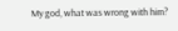My god, what was wrong with him?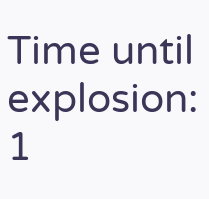Time until explosion: 1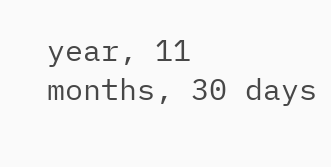year, 11 months, 30 days